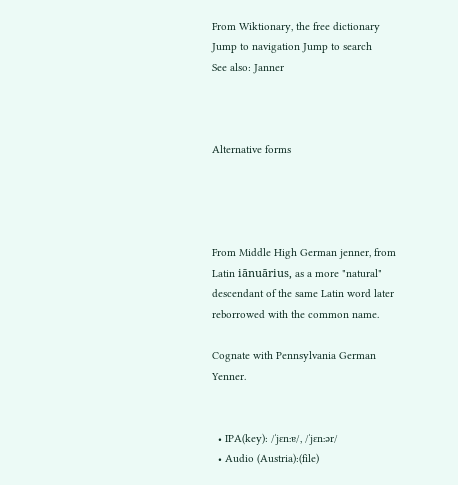From Wiktionary, the free dictionary
Jump to navigation Jump to search
See also: Janner



Alternative forms




From Middle High German jenner, from Latin iānuārius, as a more "natural" descendant of the same Latin word later reborrowed with the common name.

Cognate with Pennsylvania German Yenner.


  • IPA(key): /ˈjɛnːɐ/, /ˈjɛnːər/
  • Audio (Austria):(file)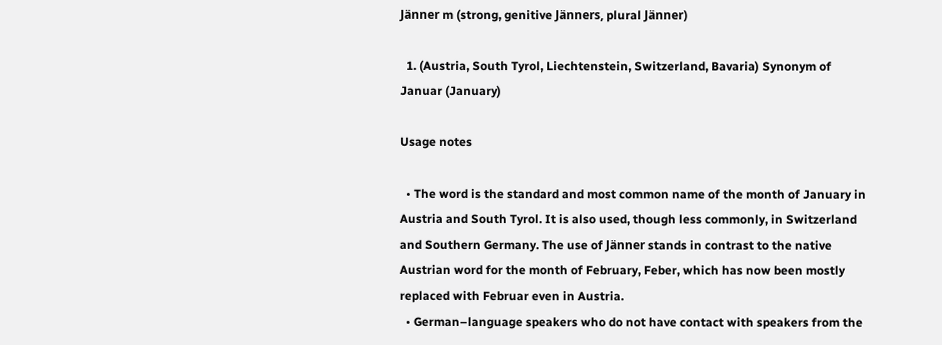Jänner m (strong, genitive Jänners, plural Jänner)

  1. (Austria, South Tyrol, Liechtenstein, Switzerland, Bavaria) Synonym of Januar (January)

Usage notes

  • The word is the standard and most common name of the month of January in Austria and South Tyrol. It is also used, though less commonly, in Switzerland and Southern Germany. The use of Jänner stands in contrast to the native Austrian word for the month of February, Feber, which has now been mostly replaced with Februar even in Austria.
  • German–language speakers who do not have contact with speakers from the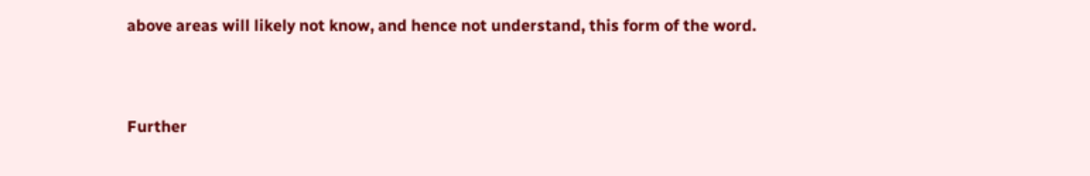above areas will likely not know, and hence not understand, this form of the word.



Further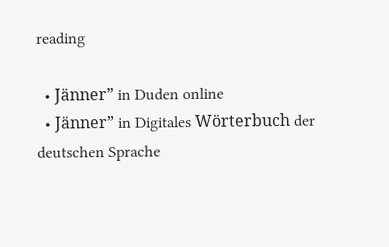reading

  • Jänner” in Duden online
  • Jänner” in Digitales Wörterbuch der deutschen Sprache